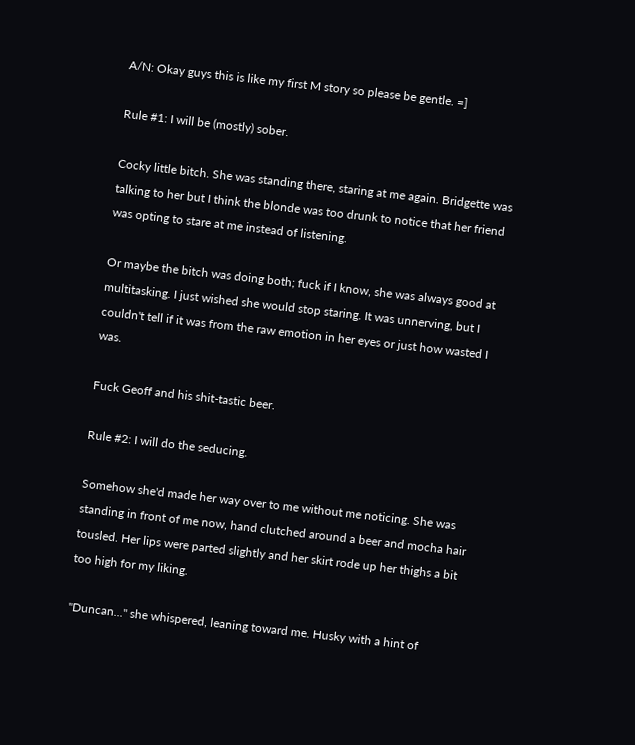A/N: Okay guys this is like my first M story so please be gentle. =]

Rule #1: I will be (mostly) sober.

Cocky little bitch. She was standing there, staring at me again. Bridgette was talking to her but I think the blonde was too drunk to notice that her friend was opting to stare at me instead of listening.

Or maybe the bitch was doing both; fuck if I know, she was always good at multitasking. I just wished she would stop staring. It was unnerving, but I couldn't tell if it was from the raw emotion in her eyes or just how wasted I was.

Fuck Geoff and his shit-tastic beer.

Rule #2: I will do the seducing.

Somehow she'd made her way over to me without me noticing. She was standing in front of me now, hand clutched around a beer and mocha hair tousled. Her lips were parted slightly and her skirt rode up her thighs a bit too high for my liking.

"Duncan..." she whispered, leaning toward me. Husky with a hint of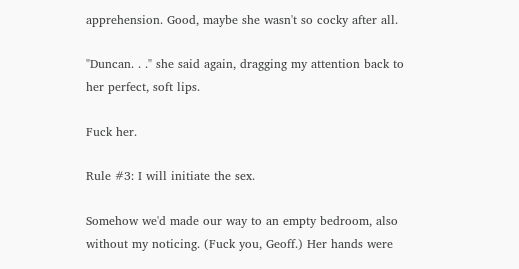apprehension. Good, maybe she wasn't so cocky after all.

"Duncan. . ." she said again, dragging my attention back to her perfect, soft lips.

Fuck her.

Rule #3: I will initiate the sex.

Somehow we'd made our way to an empty bedroom, also without my noticing. (Fuck you, Geoff.) Her hands were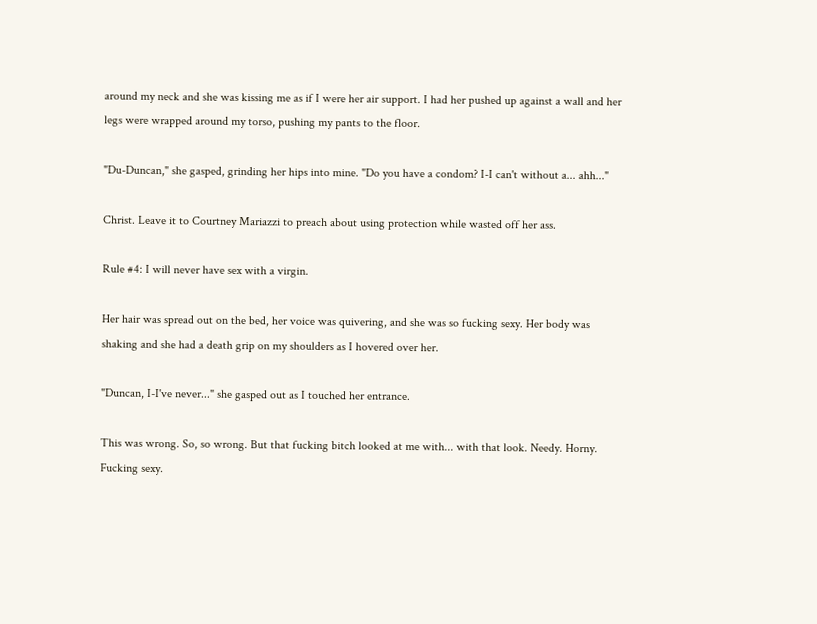around my neck and she was kissing me as if I were her air support. I had her pushed up against a wall and her legs were wrapped around my torso, pushing my pants to the floor.

"Du-Duncan," she gasped, grinding her hips into mine. "Do you have a condom? I-I can't without a... ahh..."

Christ. Leave it to Courtney Mariazzi to preach about using protection while wasted off her ass.

Rule #4: I will never have sex with a virgin.

Her hair was spread out on the bed, her voice was quivering, and she was so fucking sexy. Her body was shaking and she had a death grip on my shoulders as I hovered over her.

"Duncan, I-I've never..." she gasped out as I touched her entrance.

This was wrong. So, so wrong. But that fucking bitch looked at me with... with that look. Needy. Horny. Fucking sexy.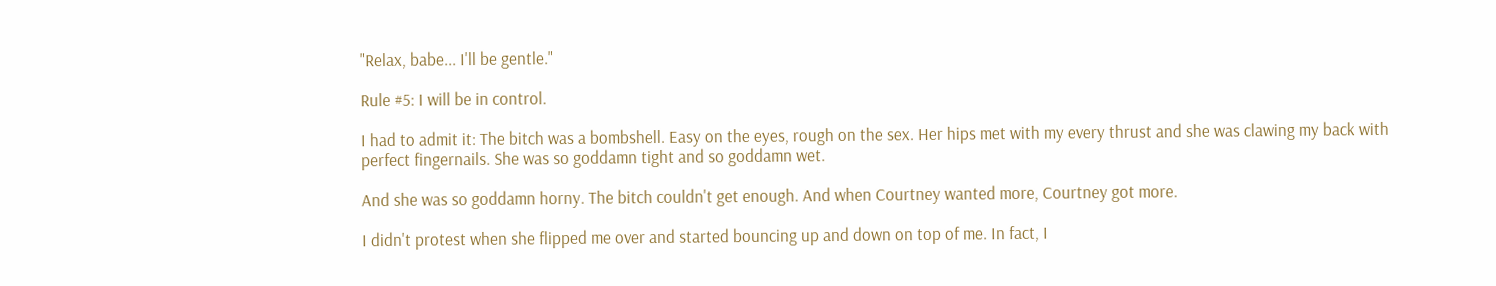"Relax, babe... I'll be gentle."

Rule #5: I will be in control.

I had to admit it: The bitch was a bombshell. Easy on the eyes, rough on the sex. Her hips met with my every thrust and she was clawing my back with perfect fingernails. She was so goddamn tight and so goddamn wet.

And she was so goddamn horny. The bitch couldn't get enough. And when Courtney wanted more, Courtney got more.

I didn't protest when she flipped me over and started bouncing up and down on top of me. In fact, I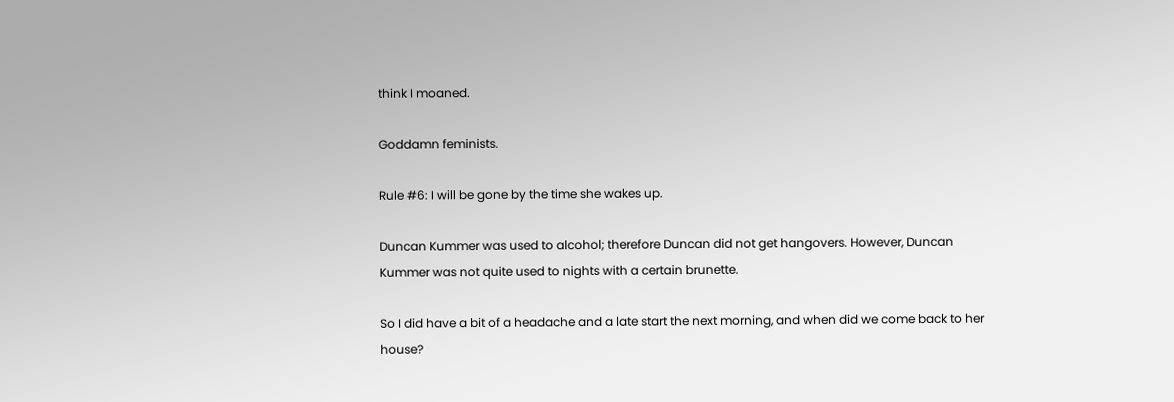think I moaned.

Goddamn feminists.

Rule #6: I will be gone by the time she wakes up.

Duncan Kummer was used to alcohol; therefore Duncan did not get hangovers. However, Duncan Kummer was not quite used to nights with a certain brunette.

So I did have a bit of a headache and a late start the next morning, and when did we come back to her house?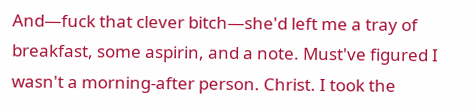And—fuck that clever bitch—she'd left me a tray of breakfast, some aspirin, and a note. Must've figured I wasn't a morning-after person. Christ. I took the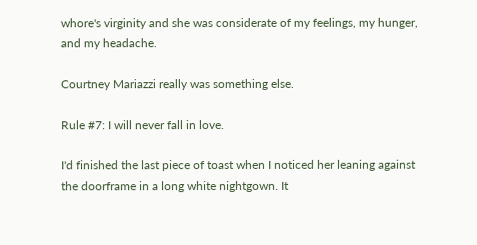whore's virginity and she was considerate of my feelings, my hunger, and my headache.

Courtney Mariazzi really was something else.

Rule #7: I will never fall in love.

I'd finished the last piece of toast when I noticed her leaning against the doorframe in a long white nightgown. It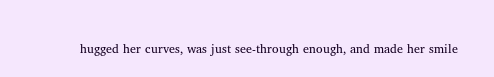hugged her curves, was just see-through enough, and made her smile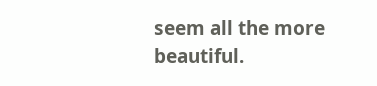seem all the more beautiful.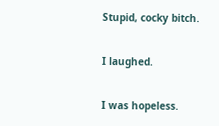Stupid, cocky bitch.

I laughed.

I was hopeless.